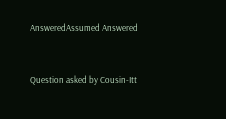AnsweredAssumed Answered


Question asked by Cousin-Itt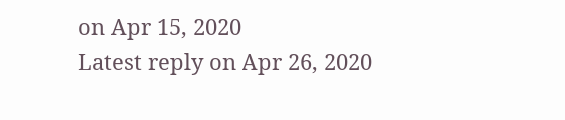on Apr 15, 2020
Latest reply on Apr 26, 2020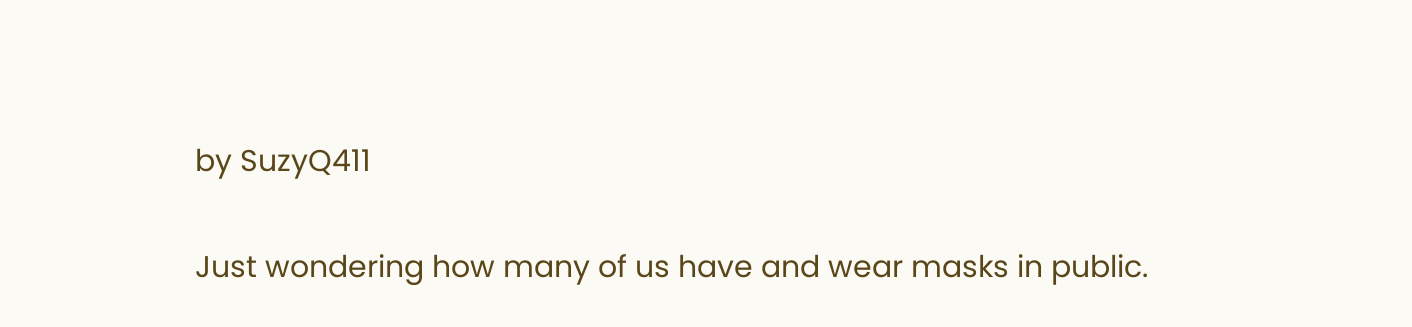by SuzyQ411

Just wondering how many of us have and wear masks in public.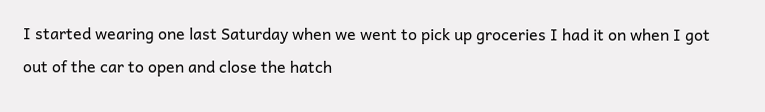I started wearing one last Saturday when we went to pick up groceries I had it on when I got out of the car to open and close the hatch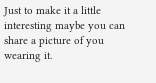Just to make it a little interesting maybe you can share a picture of you wearing it.